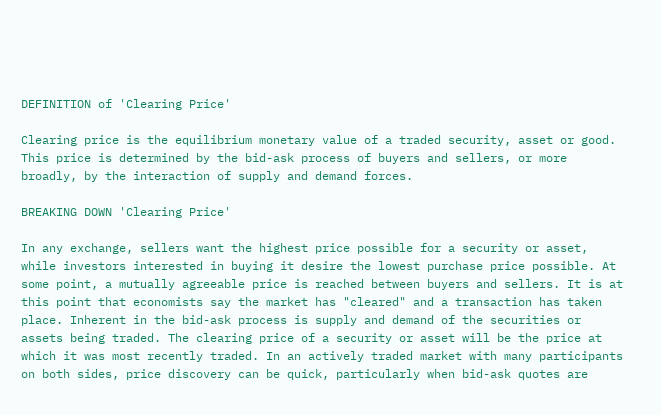DEFINITION of 'Clearing Price'

Clearing price is the equilibrium monetary value of a traded security, asset or good. This price is determined by the bid-ask process of buyers and sellers, or more broadly, by the interaction of supply and demand forces.

BREAKING DOWN 'Clearing Price'

In any exchange, sellers want the highest price possible for a security or asset, while investors interested in buying it desire the lowest purchase price possible. At some point, a mutually agreeable price is reached between buyers and sellers. It is at this point that economists say the market has "cleared" and a transaction has taken place. Inherent in the bid-ask process is supply and demand of the securities or assets being traded. The clearing price of a security or asset will be the price at which it was most recently traded. In an actively traded market with many participants on both sides, price discovery can be quick, particularly when bid-ask quotes are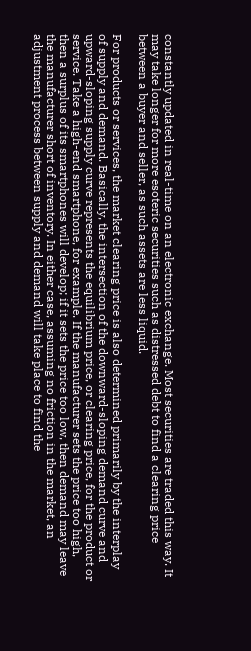constantly updated in real-time on an electronic exchange. Most securities are traded this way. It may take longer for more esoteric securities such as distressed debt to find a clearing price between a buyer and seller, as such assets are less liquid.

For products or services, the market clearing price is also determined primarily by the interplay of supply and demand. Basically, the intersection of the downward-sloping demand curve and upward-sloping supply curve represents the equilibrium price, or clearing price, for the product or service. Take a high-end smartphone, for example. If the manufacturer sets the price too high, then a surplus of its smartphones will develop; if it sets the price too low, then demand may leave the manufacturer short of inventory. In either case, assuming no friction in the market, an adjustment process between supply and demand will take place to find the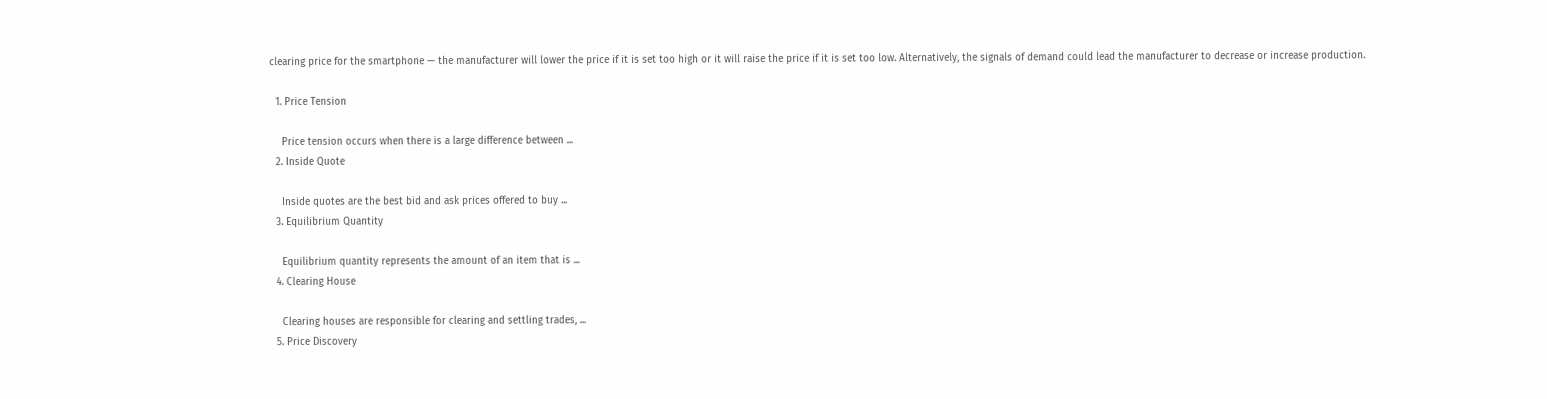clearing price for the smartphone — the manufacturer will lower the price if it is set too high or it will raise the price if it is set too low. Alternatively, the signals of demand could lead the manufacturer to decrease or increase production.

  1. Price Tension

    Price tension occurs when there is a large difference between ...
  2. Inside Quote

    Inside quotes are the best bid and ask prices offered to buy ...
  3. Equilibrium Quantity

    Equilibrium quantity represents the amount of an item that is ...
  4. Clearing House

    Clearing houses are responsible for clearing and settling trades, ...
  5. Price Discovery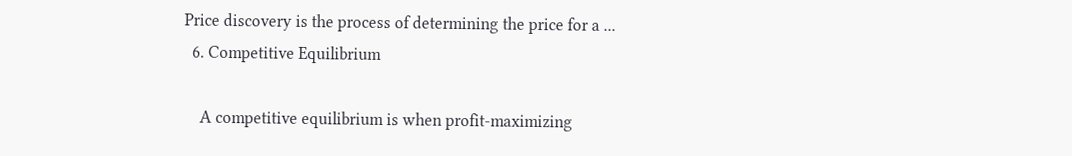Price discovery is the process of determining the price for a ...
  6. Competitive Equilibrium

    A competitive equilibrium is when profit-maximizing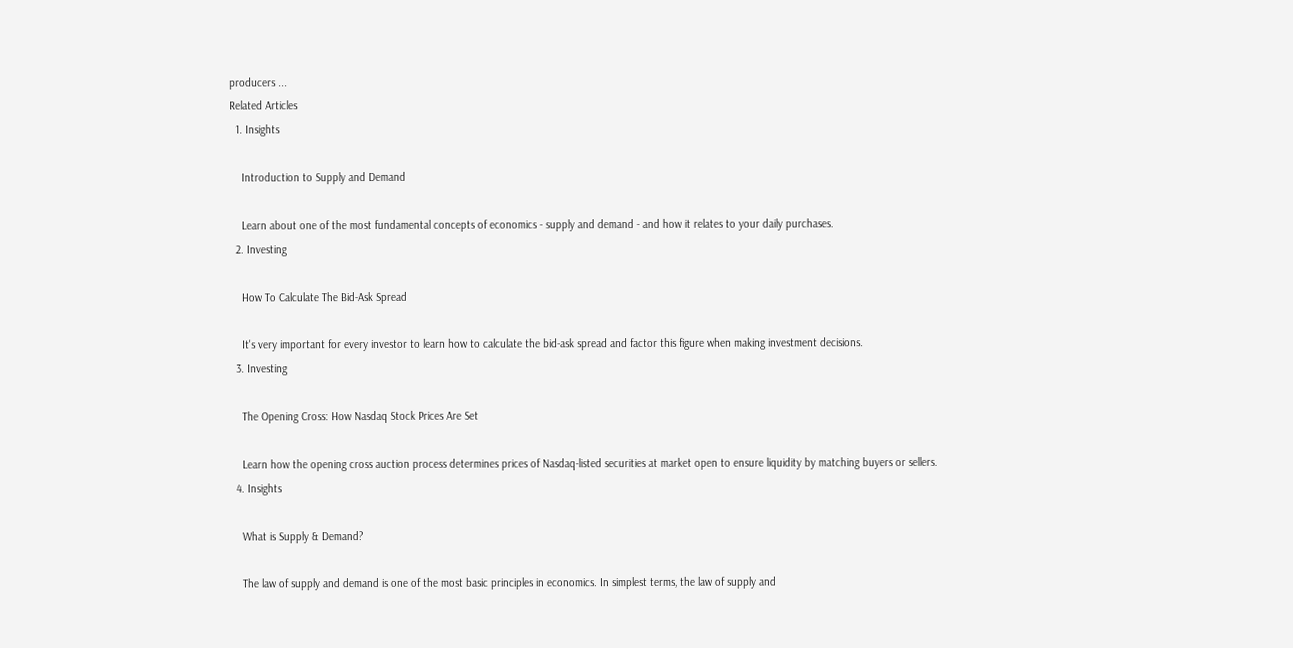producers ...
Related Articles
  1. Insights

    Introduction to Supply and Demand

    Learn about one of the most fundamental concepts of economics - supply and demand - and how it relates to your daily purchases.
  2. Investing

    How To Calculate The Bid-Ask Spread

    It's very important for every investor to learn how to calculate the bid-ask spread and factor this figure when making investment decisions.
  3. Investing

    The Opening Cross: How Nasdaq Stock Prices Are Set

    Learn how the opening cross auction process determines prices of Nasdaq-listed securities at market open to ensure liquidity by matching buyers or sellers.
  4. Insights

    What is Supply & Demand?

    The law of supply and demand is one of the most basic principles in economics. In simplest terms, the law of supply and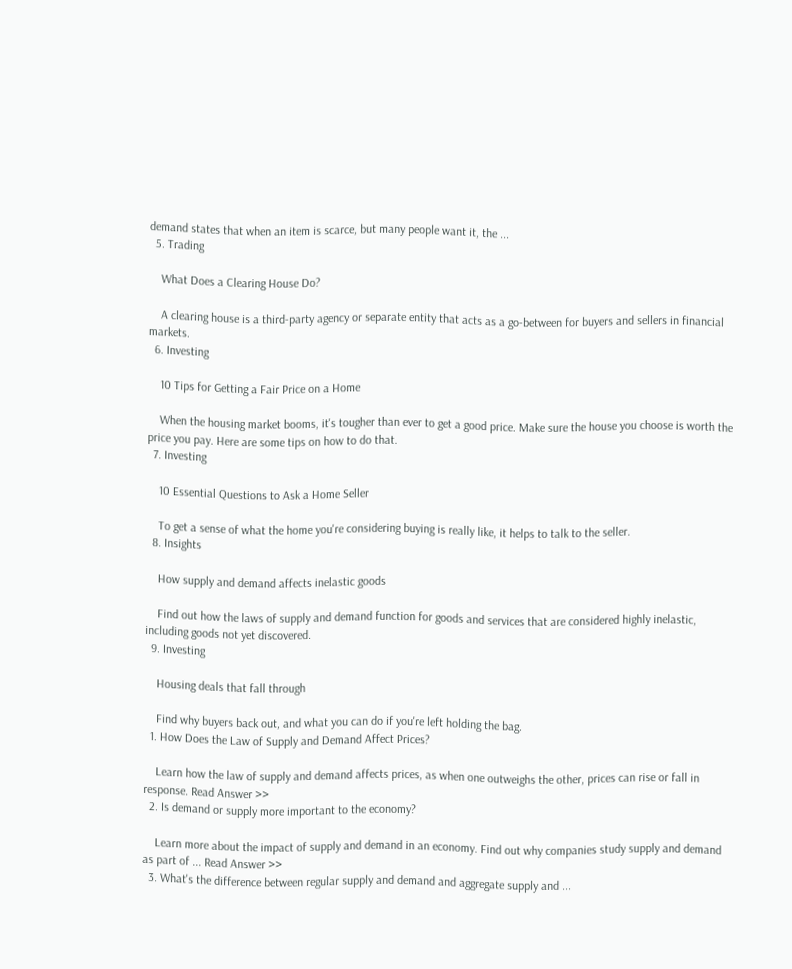demand states that when an item is scarce, but many people want it, the ...
  5. Trading

    What Does a Clearing House Do?

    A clearing house is a third-party agency or separate entity that acts as a go-between for buyers and sellers in financial markets.
  6. Investing

    10 Tips for Getting a Fair Price on a Home

    When the housing market booms, it's tougher than ever to get a good price. Make sure the house you choose is worth the price you pay. Here are some tips on how to do that.
  7. Investing

    10 Essential Questions to Ask a Home Seller

    To get a sense of what the home you're considering buying is really like, it helps to talk to the seller.
  8. Insights

    How supply and demand affects inelastic goods

    Find out how the laws of supply and demand function for goods and services that are considered highly inelastic, including goods not yet discovered.
  9. Investing

    Housing deals that fall through

    Find why buyers back out, and what you can do if you're left holding the bag.
  1. How Does the Law of Supply and Demand Affect Prices?

    Learn how the law of supply and demand affects prices, as when one outweighs the other, prices can rise or fall in response. Read Answer >>
  2. Is demand or supply more important to the economy?

    Learn more about the impact of supply and demand in an economy. Find out why companies study supply and demand as part of ... Read Answer >>
  3. What's the difference between regular supply and demand and aggregate supply and ...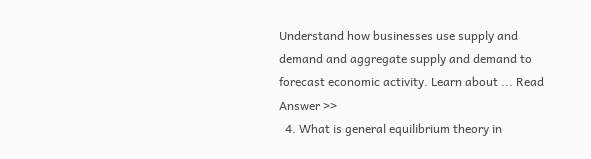Understand how businesses use supply and demand and aggregate supply and demand to forecast economic activity. Learn about ... Read Answer >>
  4. What is general equilibrium theory in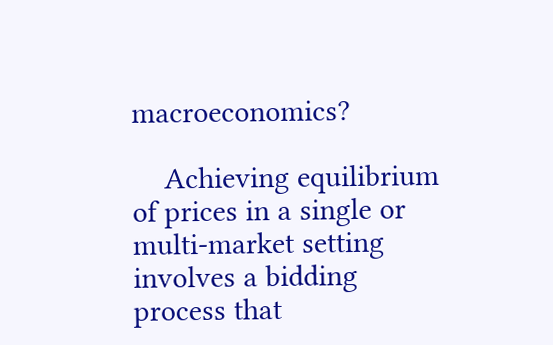macroeconomics?

    Achieving equilibrium of prices in a single or multi-market setting involves a bidding process that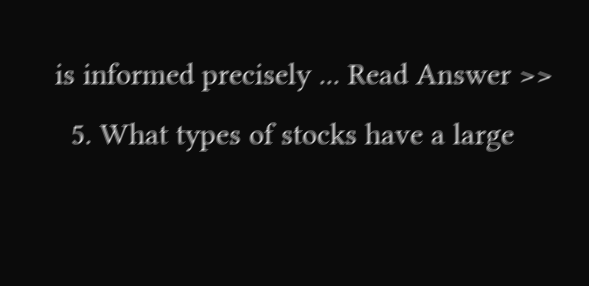is informed precisely ... Read Answer >>
  5. What types of stocks have a large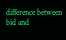difference between bid and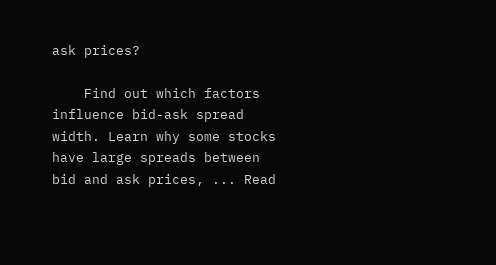ask prices?

    Find out which factors influence bid-ask spread width. Learn why some stocks have large spreads between bid and ask prices, ... Read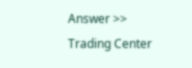Answer >>
Trading Center